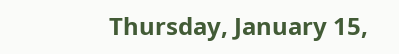Thursday, January 15,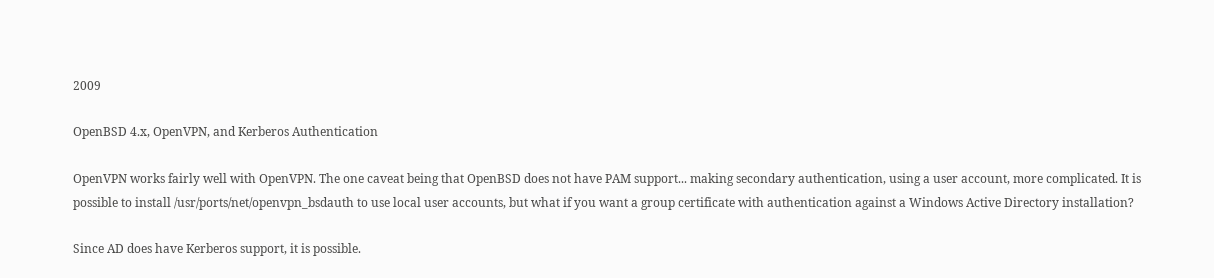2009

OpenBSD 4.x, OpenVPN, and Kerberos Authentication

OpenVPN works fairly well with OpenVPN. The one caveat being that OpenBSD does not have PAM support... making secondary authentication, using a user account, more complicated. It is possible to install /usr/ports/net/openvpn_bsdauth to use local user accounts, but what if you want a group certificate with authentication against a Windows Active Directory installation?

Since AD does have Kerberos support, it is possible.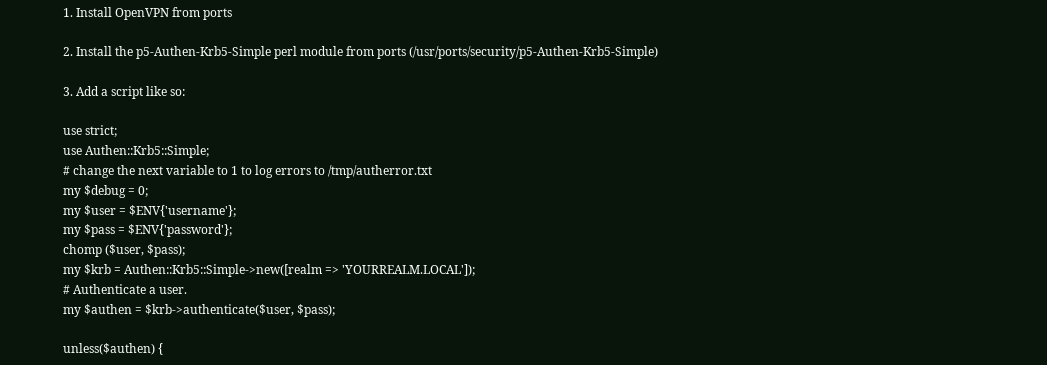1. Install OpenVPN from ports

2. Install the p5-Authen-Krb5-Simple perl module from ports (/usr/ports/security/p5-Authen-Krb5-Simple)

3. Add a script like so:

use strict;
use Authen::Krb5::Simple;
# change the next variable to 1 to log errors to /tmp/autherror.txt
my $debug = 0;
my $user = $ENV{'username'};
my $pass = $ENV{'password'};
chomp ($user, $pass);
my $krb = Authen::Krb5::Simple->new([realm => 'YOURREALM.LOCAL']);
# Authenticate a user.
my $authen = $krb->authenticate($user, $pass);

unless($authen) {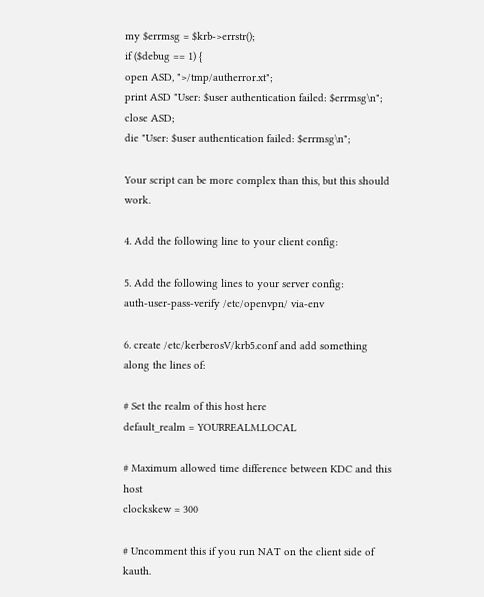my $errmsg = $krb->errstr();
if ($debug == 1) {
open ASD, ">/tmp/autherror.xt";
print ASD "User: $user authentication failed: $errmsg\n";
close ASD;
die "User: $user authentication failed: $errmsg\n";

Your script can be more complex than this, but this should work.

4. Add the following line to your client config:

5. Add the following lines to your server config:
auth-user-pass-verify /etc/openvpn/ via-env

6. create /etc/kerberosV/krb5.conf and add something along the lines of:

# Set the realm of this host here
default_realm = YOURREALM.LOCAL

# Maximum allowed time difference between KDC and this host
clockskew = 300

# Uncomment this if you run NAT on the client side of kauth.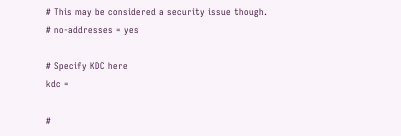# This may be considered a security issue though.
# no-addresses = yes

# Specify KDC here
kdc =

#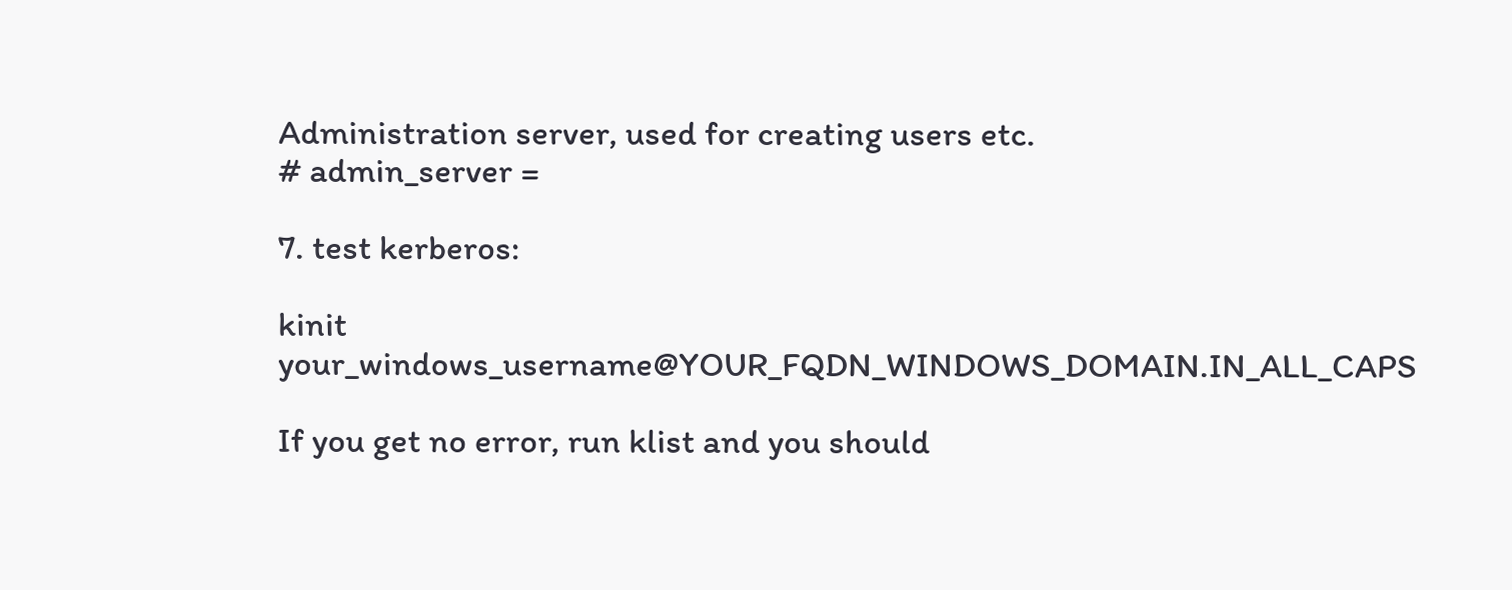Administration server, used for creating users etc.
# admin_server =

7. test kerberos:

kinit your_windows_username@YOUR_FQDN_WINDOWS_DOMAIN.IN_ALL_CAPS

If you get no error, run klist and you should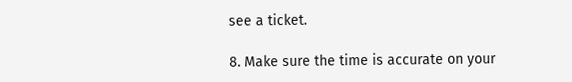see a ticket.

8. Make sure the time is accurate on your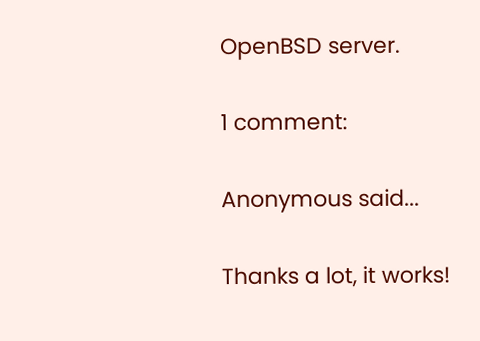OpenBSD server.

1 comment:

Anonymous said...

Thanks a lot, it works!